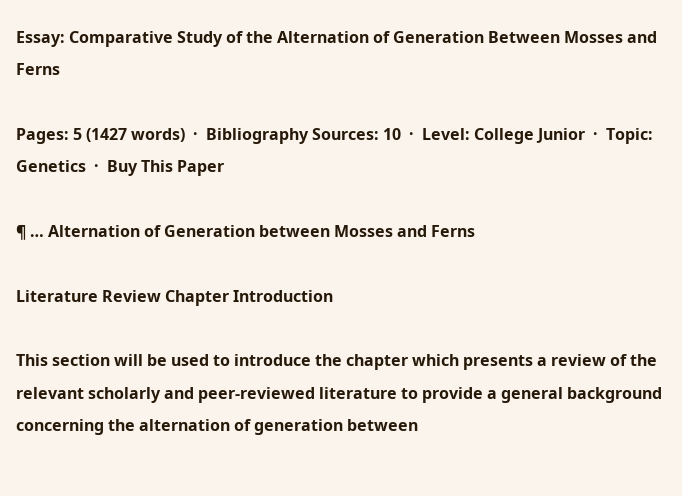Essay: Comparative Study of the Alternation of Generation Between Mosses and Ferns

Pages: 5 (1427 words)  ·  Bibliography Sources: 10  ·  Level: College Junior  ·  Topic: Genetics  ·  Buy This Paper

¶ … Alternation of Generation between Mosses and Ferns

Literature Review Chapter Introduction

This section will be used to introduce the chapter which presents a review of the relevant scholarly and peer-reviewed literature to provide a general background concerning the alternation of generation between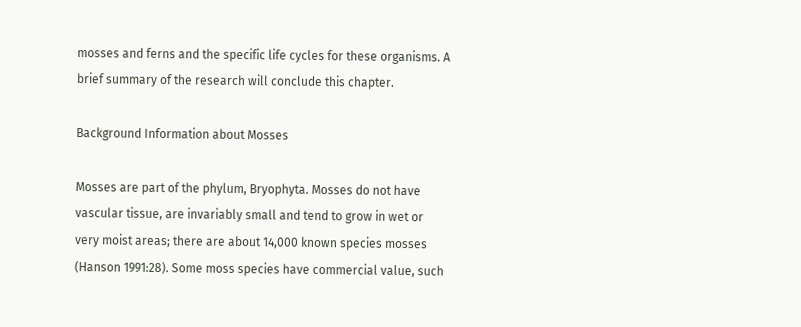mosses and ferns and the specific life cycles for these organisms. A brief summary of the research will conclude this chapter.

Background Information about Mosses

Mosses are part of the phylum, Bryophyta. Mosses do not have vascular tissue, are invariably small and tend to grow in wet or very moist areas; there are about 14,000 known species mosses (Hanson 1991:28). Some moss species have commercial value, such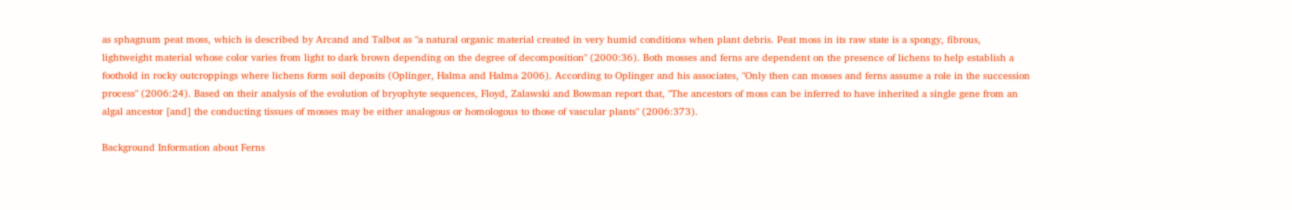as sphagnum peat moss, which is described by Arcand and Talbot as "a natural organic material created in very humid conditions when plant debris. Peat moss in its raw state is a spongy, fibrous, lightweight material whose color varies from light to dark brown depending on the degree of decomposition" (2000:36). Both mosses and ferns are dependent on the presence of lichens to help establish a foothold in rocky outcroppings where lichens form soil deposits (Oplinger, Halma and Halma 2006). According to Oplinger and his associates, "Only then can mosses and ferns assume a role in the succession process" (2006:24). Based on their analysis of the evolution of bryophyte sequences, Floyd, Zalawski and Bowman report that, "The ancestors of moss can be inferred to have inherited a single gene from an algal ancestor [and] the conducting tissues of mosses may be either analogous or homologous to those of vascular plants" (2006:373).

Background Information about Ferns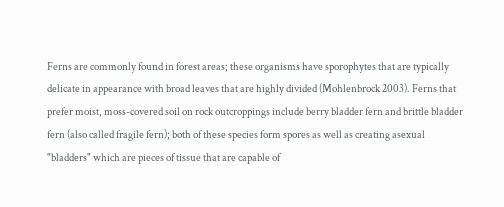Ferns are commonly found in forest areas; these organisms have sporophytes that are typically delicate in appearance with broad leaves that are highly divided (Mohlenbrock 2003). Ferns that prefer moist, moss-covered soil on rock outcroppings include berry bladder fern and brittle bladder fern (also called fragile fern); both of these species form spores as well as creating asexual "bladders" which are pieces of tissue that are capable of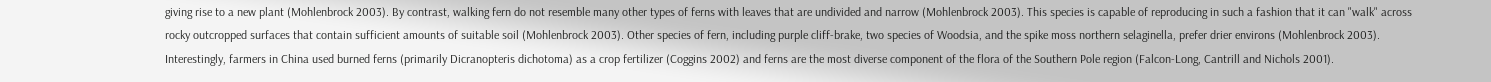giving rise to a new plant (Mohlenbrock 2003). By contrast, walking fern do not resemble many other types of ferns with leaves that are undivided and narrow (Mohlenbrock 2003). This species is capable of reproducing in such a fashion that it can "walk" across rocky outcropped surfaces that contain sufficient amounts of suitable soil (Mohlenbrock 2003). Other species of fern, including purple cliff-brake, two species of Woodsia, and the spike moss northern selaginella, prefer drier environs (Mohlenbrock 2003). Interestingly, farmers in China used burned ferns (primarily Dicranopteris dichotoma) as a crop fertilizer (Coggins 2002) and ferns are the most diverse component of the flora of the Southern Pole region (Falcon-Long, Cantrill and Nichols 2001).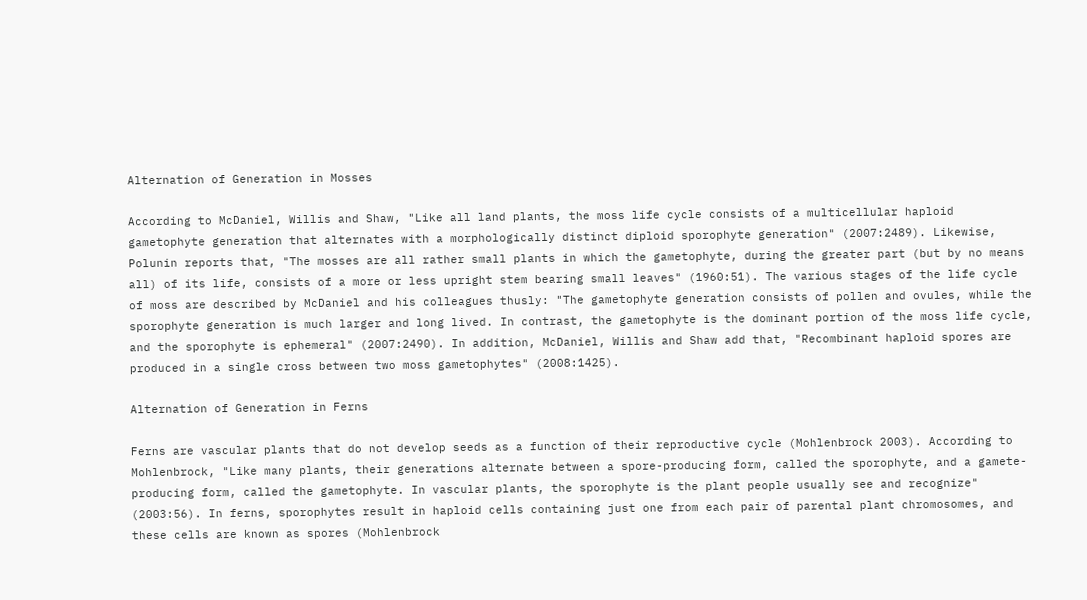Alternation of Generation in Mosses

According to McDaniel, Willis and Shaw, "Like all land plants, the moss life cycle consists of a multicellular haploid gametophyte generation that alternates with a morphologically distinct diploid sporophyte generation" (2007:2489). Likewise, Polunin reports that, "The mosses are all rather small plants in which the gametophyte, during the greater part (but by no means all) of its life, consists of a more or less upright stem bearing small leaves" (1960:51). The various stages of the life cycle of moss are described by McDaniel and his colleagues thusly: "The gametophyte generation consists of pollen and ovules, while the sporophyte generation is much larger and long lived. In contrast, the gametophyte is the dominant portion of the moss life cycle, and the sporophyte is ephemeral" (2007:2490). In addition, McDaniel, Willis and Shaw add that, "Recombinant haploid spores are produced in a single cross between two moss gametophytes" (2008:1425).

Alternation of Generation in Ferns

Ferns are vascular plants that do not develop seeds as a function of their reproductive cycle (Mohlenbrock 2003). According to Mohlenbrock, "Like many plants, their generations alternate between a spore-producing form, called the sporophyte, and a gamete-producing form, called the gametophyte. In vascular plants, the sporophyte is the plant people usually see and recognize" (2003:56). In ferns, sporophytes result in haploid cells containing just one from each pair of parental plant chromosomes, and these cells are known as spores (Mohlenbrock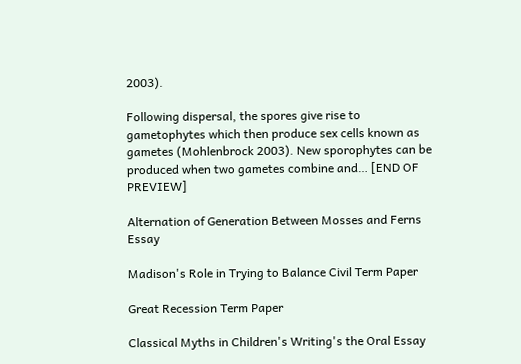2003).

Following dispersal, the spores give rise to gametophytes which then produce sex cells known as gametes (Mohlenbrock 2003). New sporophytes can be produced when two gametes combine and… [END OF PREVIEW]

Alternation of Generation Between Mosses and Ferns Essay

Madison's Role in Trying to Balance Civil Term Paper

Great Recession Term Paper

Classical Myths in Children's Writing's the Oral Essay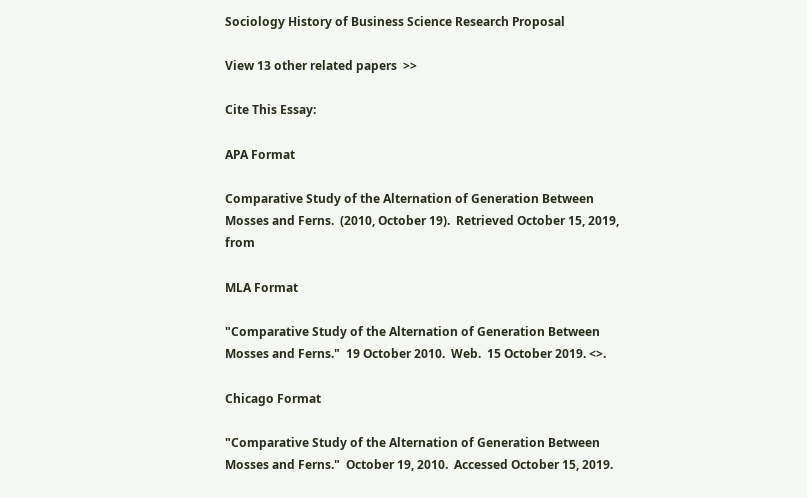Sociology History of Business Science Research Proposal

View 13 other related papers  >>

Cite This Essay:

APA Format

Comparative Study of the Alternation of Generation Between Mosses and Ferns.  (2010, October 19).  Retrieved October 15, 2019, from

MLA Format

"Comparative Study of the Alternation of Generation Between Mosses and Ferns."  19 October 2010.  Web.  15 October 2019. <>.

Chicago Format

"Comparative Study of the Alternation of Generation Between Mosses and Ferns."  October 19, 2010.  Accessed October 15, 2019.